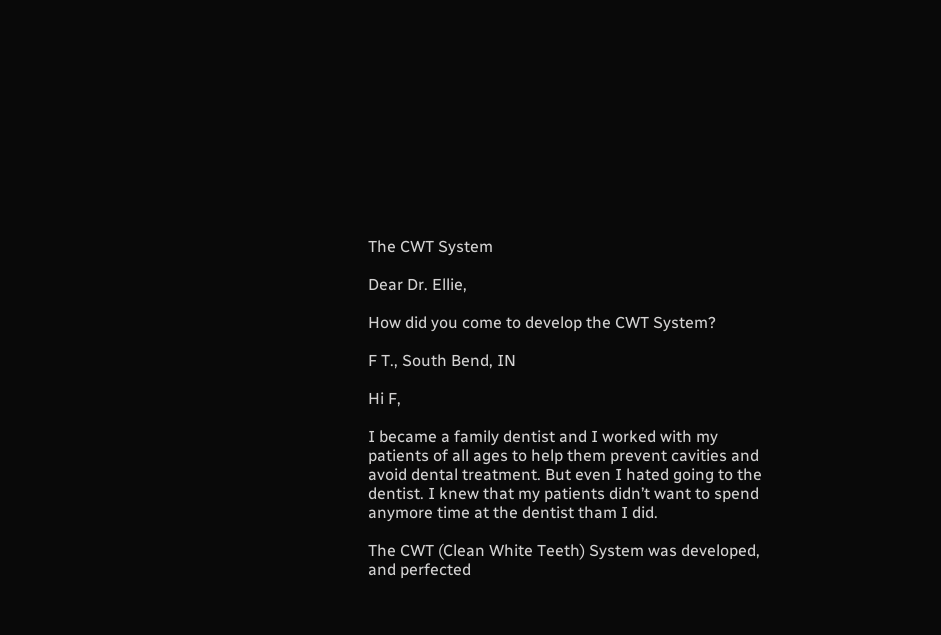The CWT System

Dear Dr. Ellie,

How did you come to develop the CWT System?

F T., South Bend, IN

Hi F,

I became a family dentist and I worked with my patients of all ages to help them prevent cavities and avoid dental treatment. But even I hated going to the dentist. I knew that my patients didn’t want to spend anymore time at the dentist tham I did.

The CWT (Clean White Teeth) System was developed, and perfected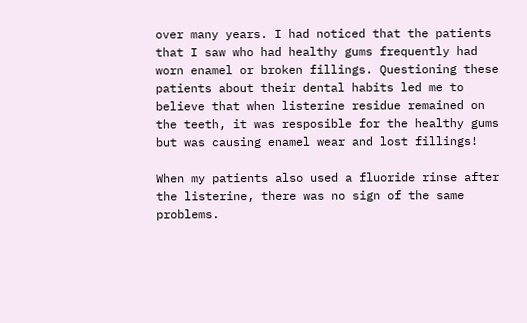over many years. I had noticed that the patients that I saw who had healthy gums frequently had worn enamel or broken fillings. Questioning these patients about their dental habits led me to believe that when listerine residue remained on the teeth, it was resposible for the healthy gums but was causing enamel wear and lost fillings!

When my patients also used a fluoride rinse after the listerine, there was no sign of the same problems.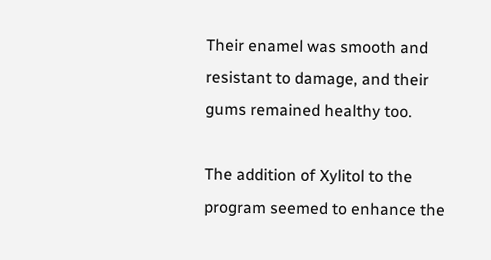Their enamel was smooth and resistant to damage, and their gums remained healthy too.

The addition of Xylitol to the program seemed to enhance the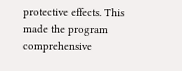protective effects. This made the program comprehensive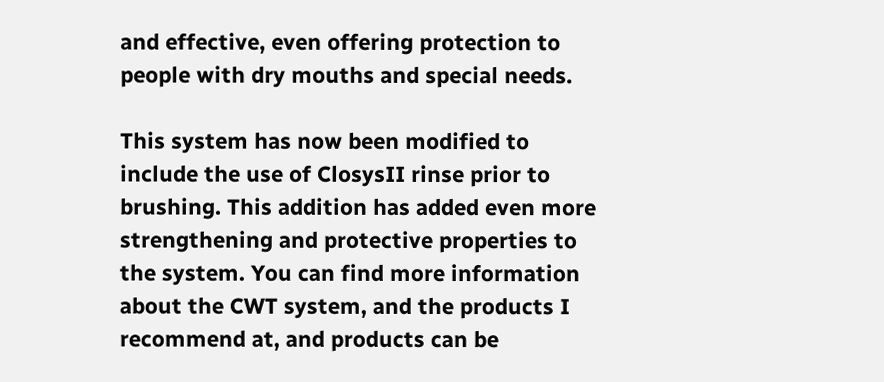and effective, even offering protection to people with dry mouths and special needs.

This system has now been modified to include the use of ClosysII rinse prior to brushing. This addition has added even more strengthening and protective properties to the system. You can find more information about the CWT system, and the products I recommend at, and products can be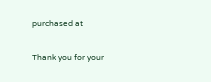purchased at

Thank you for your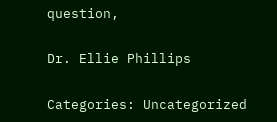question,

Dr. Ellie Phillips

Categories: Uncategorized